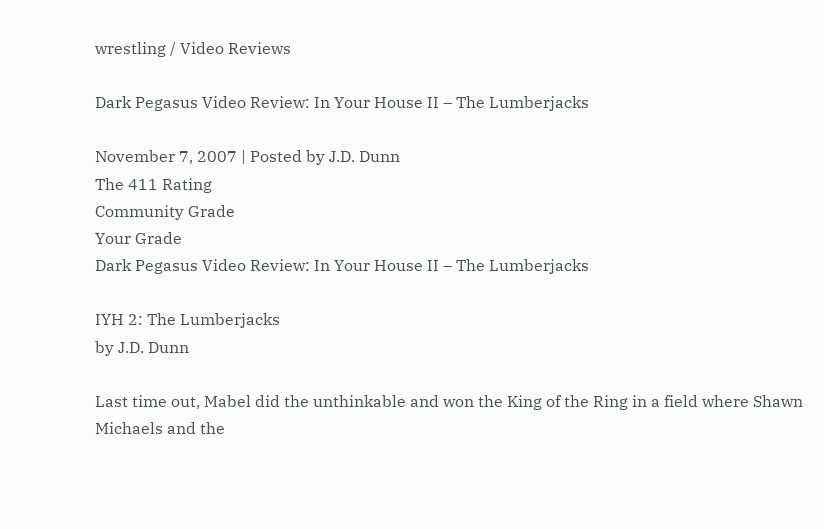wrestling / Video Reviews

Dark Pegasus Video Review: In Your House II – The Lumberjacks

November 7, 2007 | Posted by J.D. Dunn
The 411 Rating
Community Grade
Your Grade
Dark Pegasus Video Review: In Your House II – The Lumberjacks

IYH 2: The Lumberjacks
by J.D. Dunn

Last time out, Mabel did the unthinkable and won the King of the Ring in a field where Shawn Michaels and the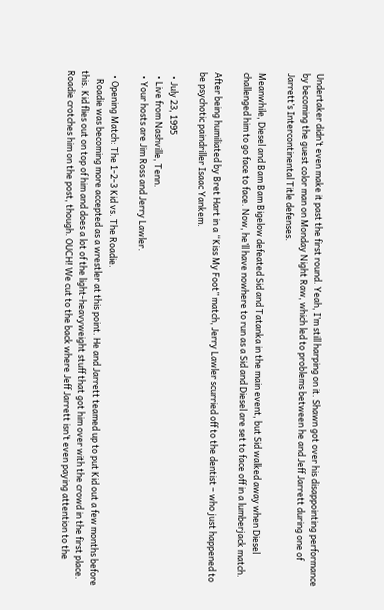Undertaker didn’t even make it past the first round. Yeah, I’m still harping on it. Shawn got over his disappointing performance by becoming the guest color man on Monday Night Raw, which led to problems between he and Jeff Jarrett during one of Jarrett’s Intercontinental Title defenses.

Meanwhile, Diesel and Bam Bam Bigelow defeated Sid and Tatanka in the main event, but Sid walked away when Diesel challenged him to go face to face. Now, he’ll have nowhere to run as a Sid and Diesel are set to face off in a lumberjack match.

After being humiliated by Bret Hart in a “Kiss My Foot” match, Jerry Lawler scurried off to the dentist – who just happened to be psychotic paindriller Isaac Yankem.

  • July 23, 1995
  • Live from Nashville, Tenn.
  • Your hosts are Jim Ross and Jerry Lawler.

  • Opening Match: The 1-2-3 Kid vs. The Roadie.
    Roadie was becoming more accepted as a wrestler at this point. He and Jarrett teamed up to put Kid out a few months before this. Kid flies out on top of him and does a lot of the light-heavyweight stuff that got him over with the crowd in the first place. Roadie crotches him on the post, though. OUCH! We cut to the back where Jeff Jarrett isn’t even paying attention to the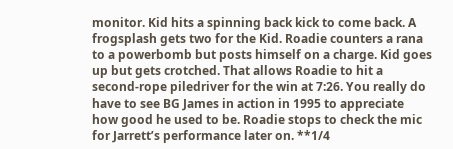monitor. Kid hits a spinning back kick to come back. A frogsplash gets two for the Kid. Roadie counters a rana to a powerbomb but posts himself on a charge. Kid goes up but gets crotched. That allows Roadie to hit a second-rope piledriver for the win at 7:26. You really do have to see BG James in action in 1995 to appreciate how good he used to be. Roadie stops to check the mic for Jarrett’s performance later on. **1/4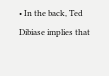• In the back, Ted Dibiase implies that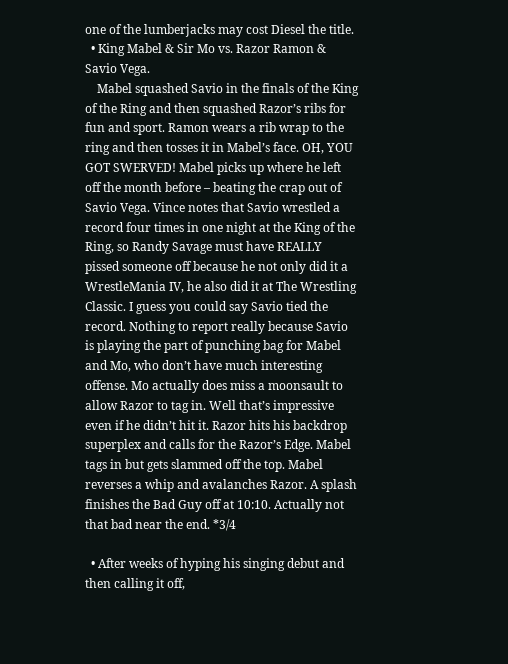one of the lumberjacks may cost Diesel the title.
  • King Mabel & Sir Mo vs. Razor Ramon & Savio Vega.
    Mabel squashed Savio in the finals of the King of the Ring and then squashed Razor’s ribs for fun and sport. Ramon wears a rib wrap to the ring and then tosses it in Mabel’s face. OH, YOU GOT SWERVED! Mabel picks up where he left off the month before – beating the crap out of Savio Vega. Vince notes that Savio wrestled a record four times in one night at the King of the Ring, so Randy Savage must have REALLY pissed someone off because he not only did it a WrestleMania IV, he also did it at The Wrestling Classic. I guess you could say Savio tied the record. Nothing to report really because Savio is playing the part of punching bag for Mabel and Mo, who don’t have much interesting offense. Mo actually does miss a moonsault to allow Razor to tag in. Well that’s impressive even if he didn’t hit it. Razor hits his backdrop superplex and calls for the Razor’s Edge. Mabel tags in but gets slammed off the top. Mabel reverses a whip and avalanches Razor. A splash finishes the Bad Guy off at 10:10. Actually not that bad near the end. *3/4

  • After weeks of hyping his singing debut and then calling it off,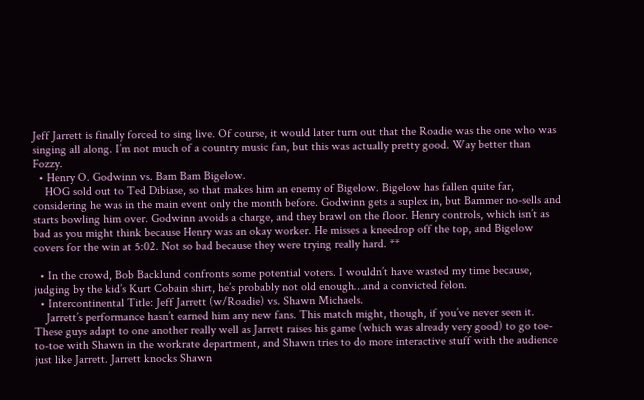Jeff Jarrett is finally forced to sing live. Of course, it would later turn out that the Roadie was the one who was singing all along. I’m not much of a country music fan, but this was actually pretty good. Way better than Fozzy.
  • Henry O. Godwinn vs. Bam Bam Bigelow.
    HOG sold out to Ted Dibiase, so that makes him an enemy of Bigelow. Bigelow has fallen quite far, considering he was in the main event only the month before. Godwinn gets a suplex in, but Bammer no-sells and starts bowling him over. Godwinn avoids a charge, and they brawl on the floor. Henry controls, which isn’t as bad as you might think because Henry was an okay worker. He misses a kneedrop off the top, and Bigelow covers for the win at 5:02. Not so bad because they were trying really hard. **

  • In the crowd, Bob Backlund confronts some potential voters. I wouldn’t have wasted my time because, judging by the kid’s Kurt Cobain shirt, he’s probably not old enough…and a convicted felon.
  • Intercontinental Title: Jeff Jarrett (w/Roadie) vs. Shawn Michaels.
    Jarrett’s performance hasn’t earned him any new fans. This match might, though, if you’ve never seen it. These guys adapt to one another really well as Jarrett raises his game (which was already very good) to go toe-to-toe with Shawn in the workrate department, and Shawn tries to do more interactive stuff with the audience just like Jarrett. Jarrett knocks Shawn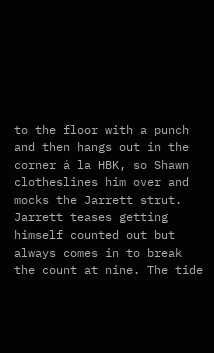to the floor with a punch and then hangs out in the corner á la HBK, so Shawn clotheslines him over and mocks the Jarrett strut. Jarrett teases getting himself counted out but always comes in to break the count at nine. The tide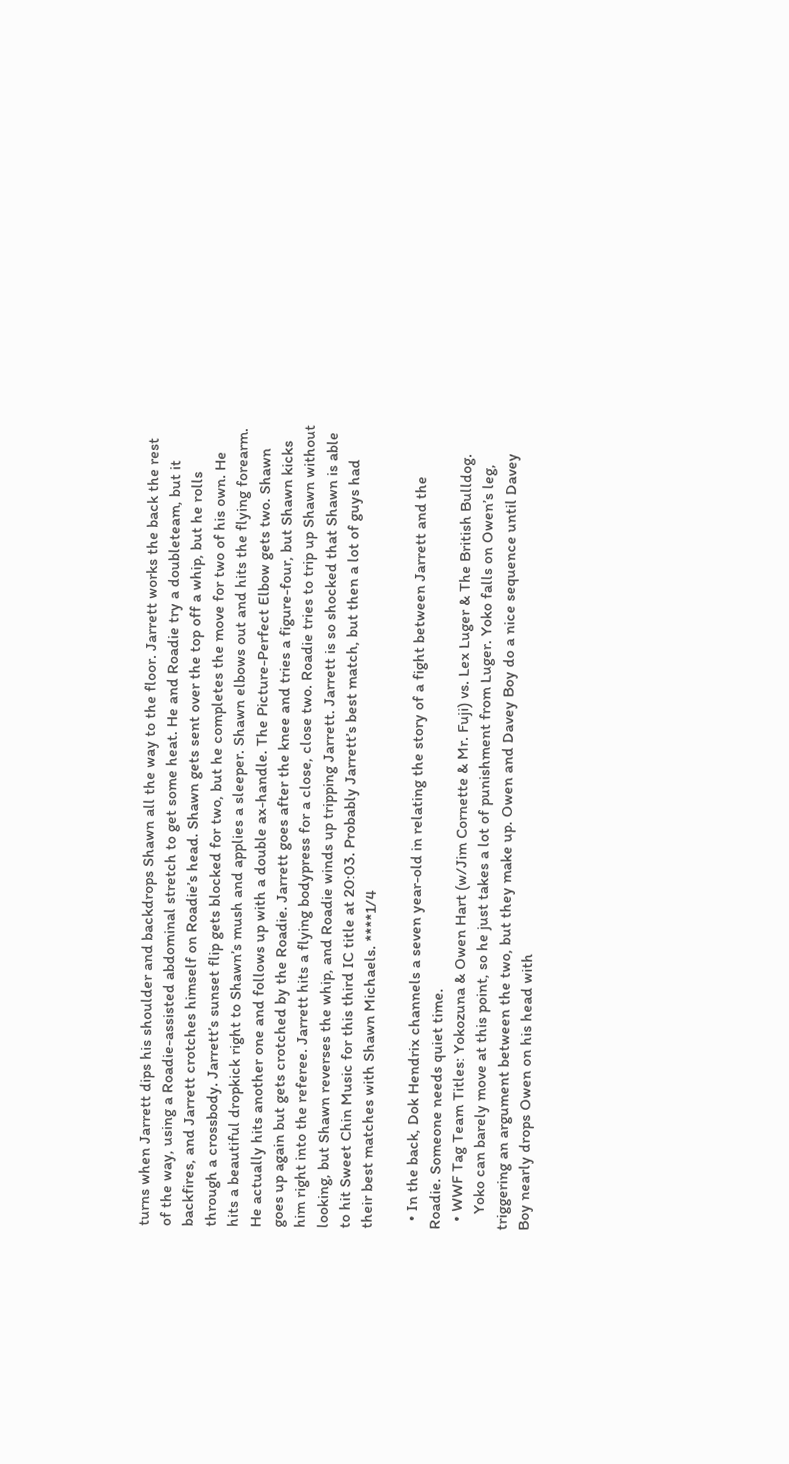turns when Jarrett dips his shoulder and backdrops Shawn all the way to the floor. Jarrett works the back the rest of the way, using a Roadie-assisted abdominal stretch to get some heat. He and Roadie try a doubleteam, but it backfires, and Jarrett crotches himself on Roadie’s head. Shawn gets sent over the top off a whip, but he rolls through a crossbody. Jarrett’s sunset flip gets blocked for two, but he completes the move for two of his own. He hits a beautiful dropkick right to Shawn’s mush and applies a sleeper. Shawn elbows out and hits the flying forearm. He actually hits another one and follows up with a double ax-handle. The Picture-Perfect Elbow gets two. Shawn goes up again but gets crotched by the Roadie. Jarrett goes after the knee and tries a figure-four, but Shawn kicks him right into the referee. Jarrett hits a flying bodypress for a close, close two. Roadie tries to trip up Shawn without looking, but Shawn reverses the whip, and Roadie winds up tripping Jarrett. Jarrett is so shocked that Shawn is able to hit Sweet Chin Music for this third IC title at 20:03. Probably Jarrett’s best match, but then a lot of guys had their best matches with Shawn Michaels. ****1/4

  • In the back, Dok Hendrix channels a seven year-old in relating the story of a fight between Jarrett and the Roadie. Someone needs quiet time.
  • WWF Tag Team Titles: Yokozuna & Owen Hart (w/Jim Cornette & Mr. Fuji) vs. Lex Luger & The British Bulldog.
    Yoko can barely move at this point, so he just takes a lot of punishment from Luger. Yoko falls on Owen’s leg, triggering an argument between the two, but they make up. Owen and Davey Boy do a nice sequence until Davey Boy nearly drops Owen on his head with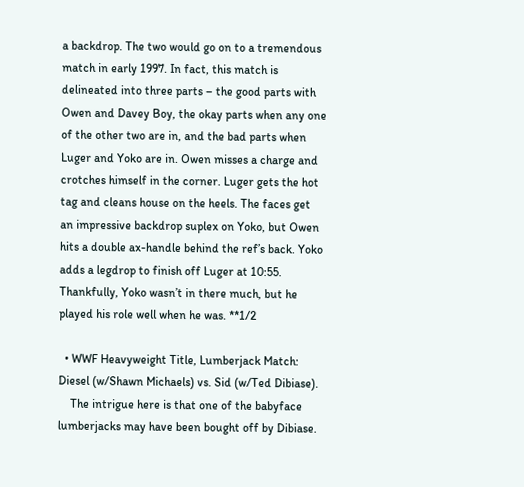a backdrop. The two would go on to a tremendous match in early 1997. In fact, this match is delineated into three parts – the good parts with Owen and Davey Boy, the okay parts when any one of the other two are in, and the bad parts when Luger and Yoko are in. Owen misses a charge and crotches himself in the corner. Luger gets the hot tag and cleans house on the heels. The faces get an impressive backdrop suplex on Yoko, but Owen hits a double ax-handle behind the ref’s back. Yoko adds a legdrop to finish off Luger at 10:55. Thankfully, Yoko wasn’t in there much, but he played his role well when he was. **1/2

  • WWF Heavyweight Title, Lumberjack Match: Diesel (w/Shawn Michaels) vs. Sid (w/Ted Dibiase).
    The intrigue here is that one of the babyface lumberjacks may have been bought off by Dibiase.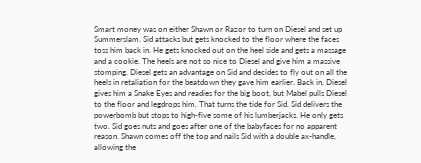Smart money was on either Shawn or Razor to turn on Diesel and set up Summerslam. Sid attacks but gets knocked to the floor where the faces toss him back in. He gets knocked out on the heel side and gets a massage and a cookie. The heels are not so nice to Diesel and give him a massive stomping. Diesel gets an advantage on Sid and decides to fly out on all the heels in retaliation for the beatdown they gave him earlier. Back in, Diesel gives him a Snake Eyes and readies for the big boot, but Mabel pulls Diesel to the floor and legdrops him. That turns the tide for Sid. Sid delivers the powerbomb but stops to high-five some of his lumberjacks. He only gets two. Sid goes nuts and goes after one of the babyfaces for no apparent reason. Shawn comes off the top and nails Sid with a double ax-handle, allowing the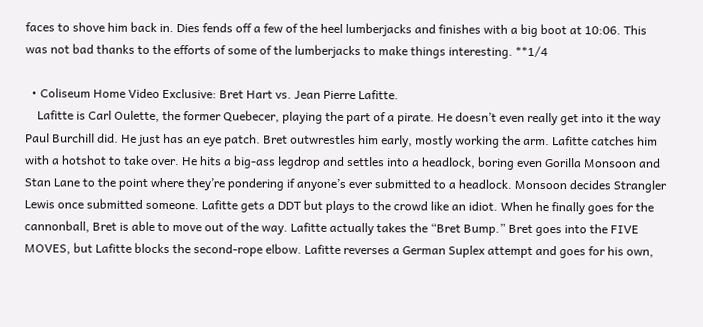faces to shove him back in. Dies fends off a few of the heel lumberjacks and finishes with a big boot at 10:06. This was not bad thanks to the efforts of some of the lumberjacks to make things interesting. **1/4

  • Coliseum Home Video Exclusive: Bret Hart vs. Jean Pierre Lafitte.
    Lafitte is Carl Oulette, the former Quebecer, playing the part of a pirate. He doesn’t even really get into it the way Paul Burchill did. He just has an eye patch. Bret outwrestles him early, mostly working the arm. Lafitte catches him with a hotshot to take over. He hits a big-ass legdrop and settles into a headlock, boring even Gorilla Monsoon and Stan Lane to the point where they’re pondering if anyone’s ever submitted to a headlock. Monsoon decides Strangler Lewis once submitted someone. Lafitte gets a DDT but plays to the crowd like an idiot. When he finally goes for the cannonball, Bret is able to move out of the way. Lafitte actually takes the “Bret Bump.” Bret goes into the FIVE MOVES, but Lafitte blocks the second-rope elbow. Lafitte reverses a German Suplex attempt and goes for his own,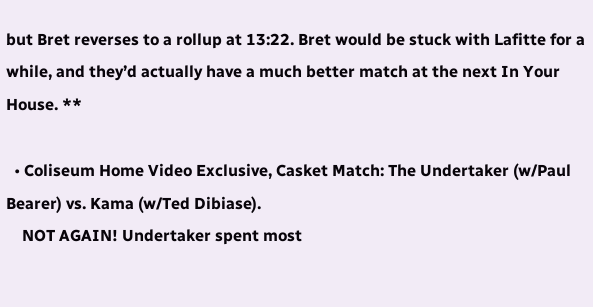but Bret reverses to a rollup at 13:22. Bret would be stuck with Lafitte for a while, and they’d actually have a much better match at the next In Your House. **

  • Coliseum Home Video Exclusive, Casket Match: The Undertaker (w/Paul Bearer) vs. Kama (w/Ted Dibiase).
    NOT AGAIN! Undertaker spent most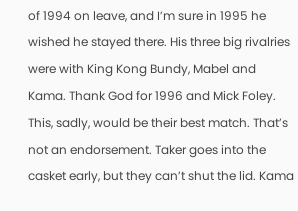of 1994 on leave, and I’m sure in 1995 he wished he stayed there. His three big rivalries were with King Kong Bundy, Mabel and Kama. Thank God for 1996 and Mick Foley. This, sadly, would be their best match. That’s not an endorsement. Taker goes into the casket early, but they can’t shut the lid. Kama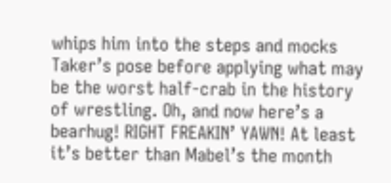whips him into the steps and mocks Taker’s pose before applying what may be the worst half-crab in the history of wrestling. Oh, and now here’s a bearhug! RIGHT FREAKIN’ YAWN! At least it’s better than Mabel’s the month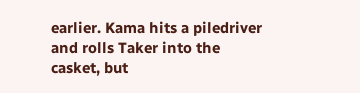earlier. Kama hits a piledriver and rolls Taker into the casket, but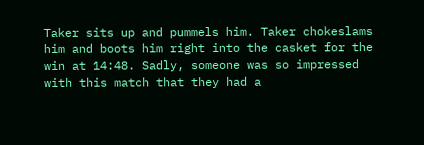Taker sits up and pummels him. Taker chokeslams him and boots him right into the casket for the win at 14:48. Sadly, someone was so impressed with this match that they had a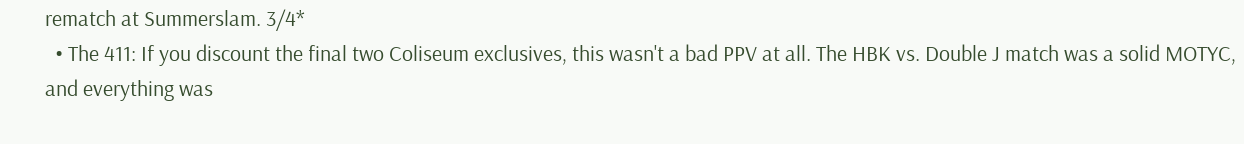rematch at Summerslam. 3/4*
  • The 411: If you discount the final two Coliseum exclusives, this wasn't a bad PPV at all. The HBK vs. Double J match was a solid MOTYC, and everything was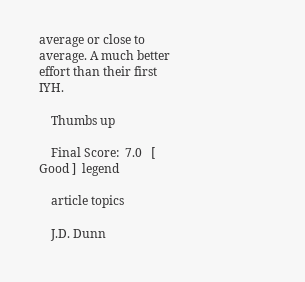average or close to average. A much better effort than their first IYH.

    Thumbs up

    Final Score:  7.0   [ Good ]  legend

    article topics

    J.D. Dunn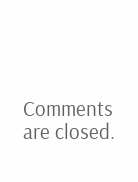Comments are closed.